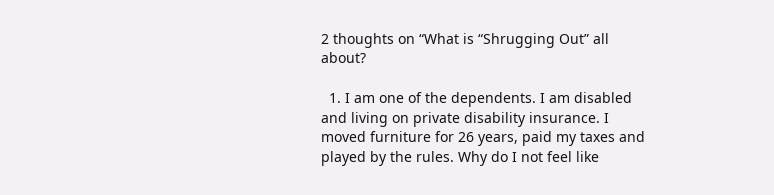2 thoughts on “What is “Shrugging Out” all about?

  1. I am one of the dependents. I am disabled and living on private disability insurance. I moved furniture for 26 years, paid my taxes and played by the rules. Why do I not feel like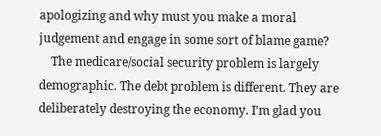apologizing and why must you make a moral judgement and engage in some sort of blame game?
    The medicare/social security problem is largely demographic. The debt problem is different. They are deliberately destroying the economy. I’m glad you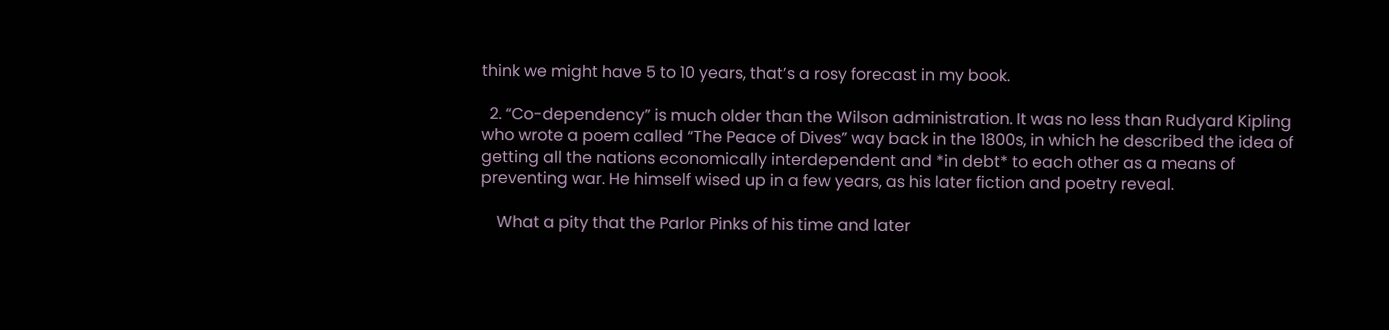think we might have 5 to 10 years, that’s a rosy forecast in my book.

  2. “Co-dependency” is much older than the Wilson administration. It was no less than Rudyard Kipling who wrote a poem called “The Peace of Dives” way back in the 1800s, in which he described the idea of getting all the nations economically interdependent and *in debt* to each other as a means of preventing war. He himself wised up in a few years, as his later fiction and poetry reveal.

    What a pity that the Parlor Pinks of his time and later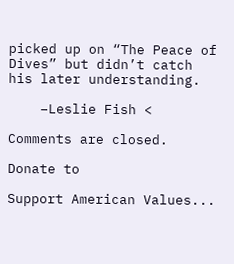picked up on “The Peace of Dives” but didn’t catch his later understanding.

    –Leslie Fish <

Comments are closed.

Donate to

Support American Values...